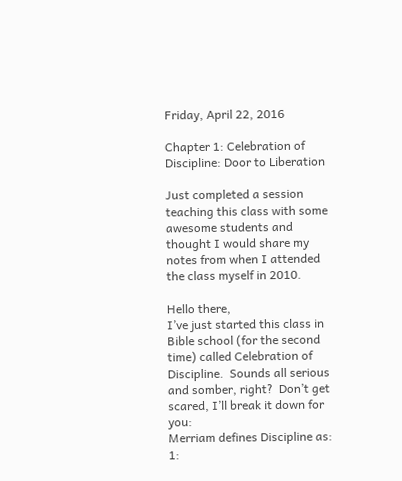Friday, April 22, 2016

Chapter 1: Celebration of Discipline: Door to Liberation

Just completed a session teaching this class with some awesome students and thought I would share my notes from when I attended the class myself in 2010.

Hello there,
I’ve just started this class in Bible school (for the second time) called Celebration of Discipline.  Sounds all serious and somber, right?  Don’t get scared, I’ll break it down for you:
Merriam defines Discipline as:
1: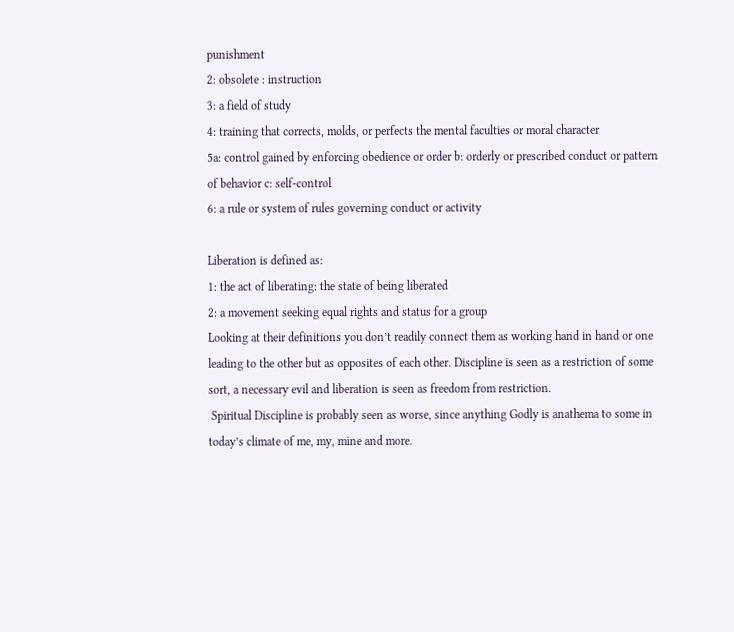punishment
2: obsolete : instruction
3: a field of study
4: training that corrects, molds, or perfects the mental faculties or moral character
5a: control gained by enforcing obedience or order b: orderly or prescribed conduct or pattern of behavior c: self-control
6: a rule or system of rules governing conduct or activity

Liberation is defined as:
1: the act of liberating: the state of being liberated
2: a movement seeking equal rights and status for a group
Looking at their definitions you don’t readily connect them as working hand in hand or one leading to the other but as opposites of each other. Discipline is seen as a restriction of some sort, a necessary evil and liberation is seen as freedom from restriction.
 Spiritual Discipline is probably seen as worse, since anything Godly is anathema to some in today’s climate of me, my, mine and more.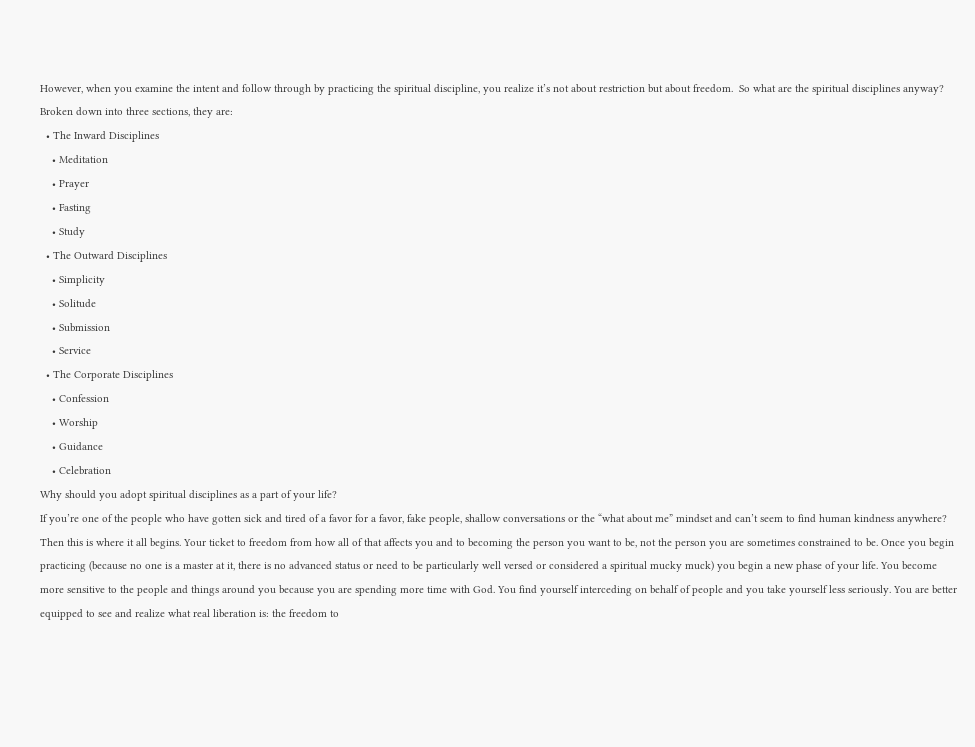However, when you examine the intent and follow through by practicing the spiritual discipline, you realize it’s not about restriction but about freedom.  So what are the spiritual disciplines anyway?
Broken down into three sections, they are:
  • The Inward Disciplines
    • Meditation
    • Prayer
    • Fasting
    • Study
  • The Outward Disciplines
    • Simplicity
    • Solitude
    • Submission
    • Service
  • The Corporate Disciplines
    • Confession
    • Worship
    • Guidance
    • Celebration
Why should you adopt spiritual disciplines as a part of your life?
If you’re one of the people who have gotten sick and tired of a favor for a favor, fake people, shallow conversations or the “what about me” mindset and can’t seem to find human kindness anywhere? Then this is where it all begins. Your ticket to freedom from how all of that affects you and to becoming the person you want to be, not the person you are sometimes constrained to be. Once you begin practicing (because no one is a master at it, there is no advanced status or need to be particularly well versed or considered a spiritual mucky muck) you begin a new phase of your life. You become more sensitive to the people and things around you because you are spending more time with God. You find yourself interceding on behalf of people and you take yourself less seriously. You are better equipped to see and realize what real liberation is: the freedom to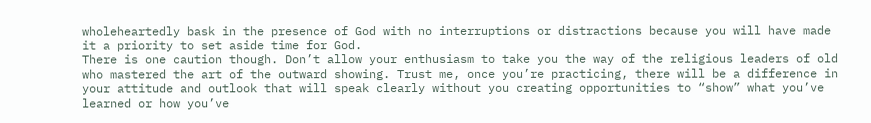wholeheartedly bask in the presence of God with no interruptions or distractions because you will have made it a priority to set aside time for God.
There is one caution though. Don’t allow your enthusiasm to take you the way of the religious leaders of old who mastered the art of the outward showing. Trust me, once you’re practicing, there will be a difference in your attitude and outlook that will speak clearly without you creating opportunities to “show” what you’ve learned or how you’ve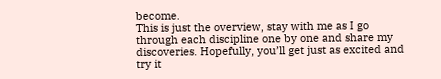become.
This is just the overview, stay with me as I go through each discipline one by one and share my discoveries. Hopefully, you’ll get just as excited and try it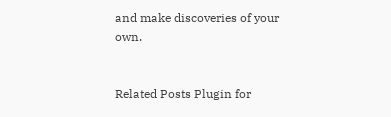and make discoveries of your own.


Related Posts Plugin for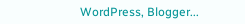WordPress, Blogger...